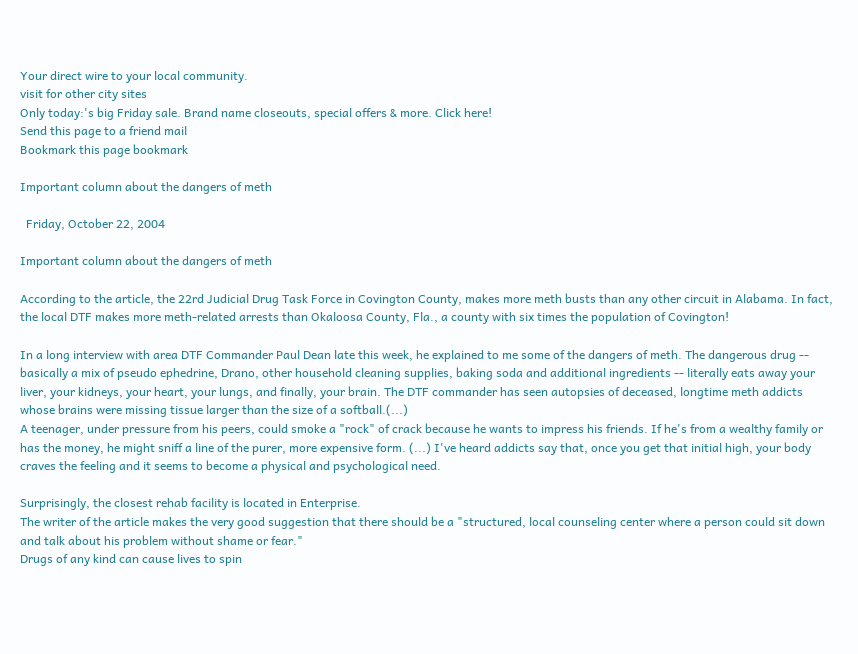Your direct wire to your local community.
visit for other city sites
Only today:'s big Friday sale. Brand name closeouts, special offers & more. Click here!
Send this page to a friend mail
Bookmark this page bookmark

Important column about the dangers of meth

  Friday, October 22, 2004

Important column about the dangers of meth

According to the article, the 22rd Judicial Drug Task Force in Covington County, makes more meth busts than any other circuit in Alabama. In fact, the local DTF makes more meth-related arrests than Okaloosa County, Fla., a county with six times the population of Covington!

In a long interview with area DTF Commander Paul Dean late this week, he explained to me some of the dangers of meth. The dangerous drug -- basically a mix of pseudo ephedrine, Drano, other household cleaning supplies, baking soda and additional ingredients -- literally eats away your liver, your kidneys, your heart, your lungs, and finally, your brain. The DTF commander has seen autopsies of deceased, longtime meth addicts whose brains were missing tissue larger than the size of a softball.(...)
A teenager, under pressure from his peers, could smoke a "rock" of crack because he wants to impress his friends. If he's from a wealthy family or has the money, he might sniff a line of the purer, more expensive form. (...) I've heard addicts say that, once you get that initial high, your body craves the feeling and it seems to become a physical and psychological need.

Surprisingly, the closest rehab facility is located in Enterprise.
The writer of the article makes the very good suggestion that there should be a "structured, local counseling center where a person could sit down and talk about his problem without shame or fear."
Drugs of any kind can cause lives to spin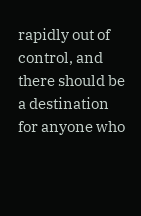rapidly out of control, and there should be a destination for anyone who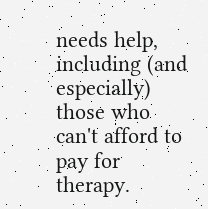needs help, including (and especially) those who can't afford to pay for therapy.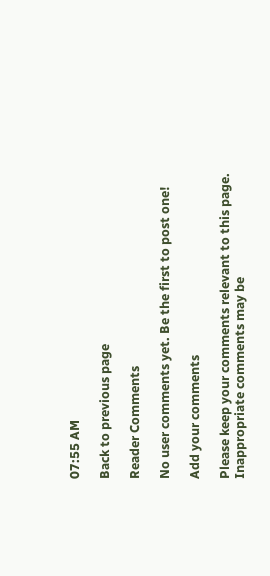07:55 AM

Back to previous page

Reader Comments

No user comments yet. Be the first to post one!

Add your comments

Please keep your comments relevant to this page. Inappropriate comments may be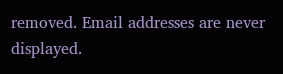removed. Email addresses are never displayed.